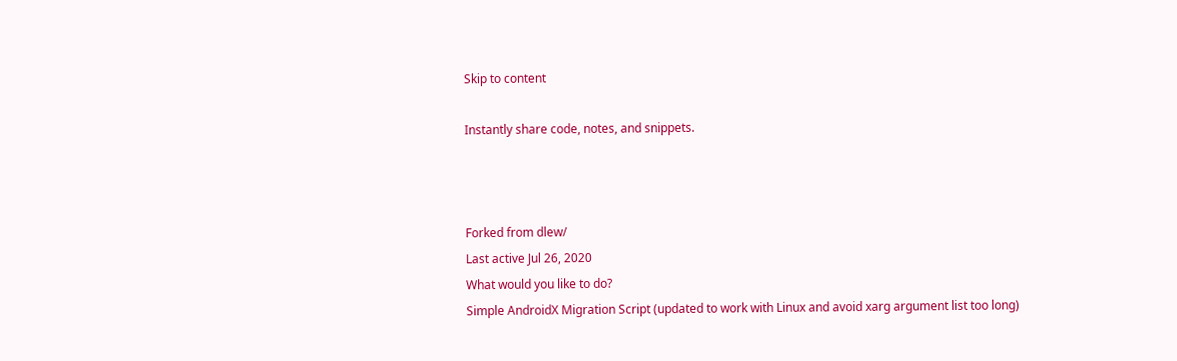Skip to content

Instantly share code, notes, and snippets.



Forked from dlew/
Last active Jul 26, 2020
What would you like to do?
Simple AndroidX Migration Script (updated to work with Linux and avoid xarg argument list too long)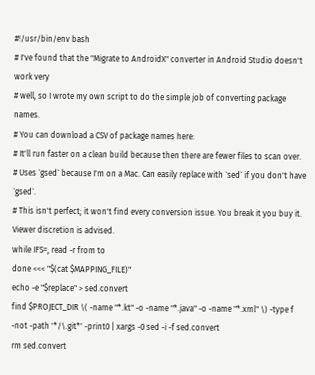#!/usr/bin/env bash
# I've found that the "Migrate to AndroidX" converter in Android Studio doesn't work very
# well, so I wrote my own script to do the simple job of converting package names.
# You can download a CSV of package names here:
# It'll run faster on a clean build because then there are fewer files to scan over.
# Uses `gsed` because I'm on a Mac. Can easily replace with `sed` if you don't have `gsed`.
# This isn't perfect; it won't find every conversion issue. You break it you buy it. Viewer discretion is advised.
while IFS=, read -r from to
done <<< "$(cat $MAPPING_FILE)"
echo -e "$replace" > sed.convert
find $PROJECT_DIR \( -name "*.kt" -o -name "*.java" -o -name "*.xml" \) -type f -not -path '*/\.git*' -print0 | xargs -0 sed -i -f sed.convert
rm sed.convert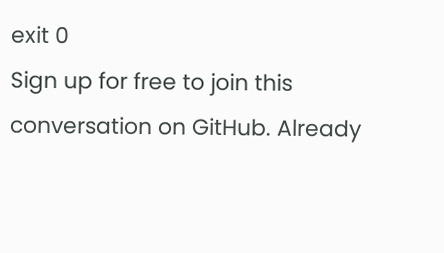exit 0
Sign up for free to join this conversation on GitHub. Already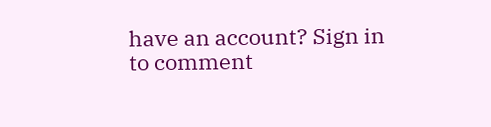have an account? Sign in to comment